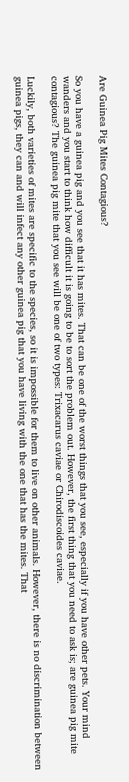Are Guinea Pig Mites Contagious?

So you have a guinea pig and you see that it has mites. That can be one of the worst things that you see, especially if you have other pets. Your mind wanders and you start to think how difficult it is going to be to sort the problem out. However, the first thing that you need to ask is; are guinea pig mite contagious? The guinea pig mite that you see will be one of two types: Trixacarus caviae or Chirodiscoides caviae.

Luckily, both varieties of mites are specific to the species, so it is impossible for them to live on other animals. However, there is no discrimination between guinea pigs, they can and will infect any other guinea pig that you have living with the one that has the mites. That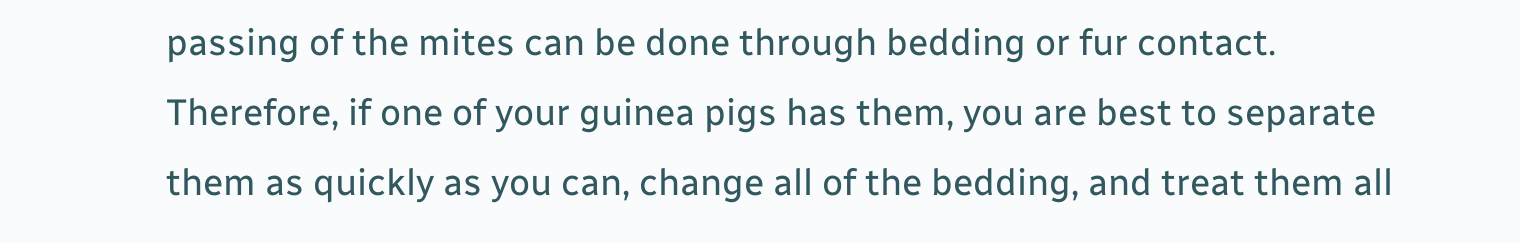passing of the mites can be done through bedding or fur contact. Therefore, if one of your guinea pigs has them, you are best to separate them as quickly as you can, change all of the bedding, and treat them all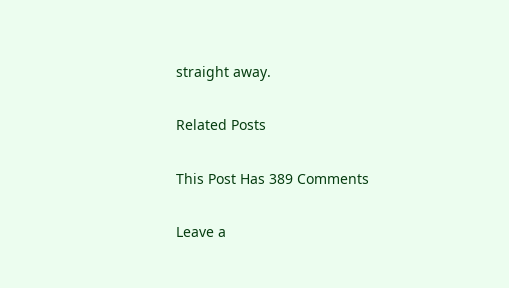straight away.

Related Posts

This Post Has 389 Comments

Leave a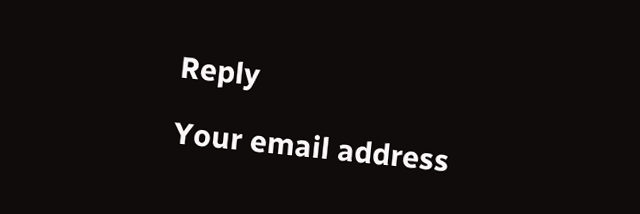Reply

Your email address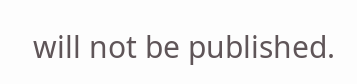will not be published.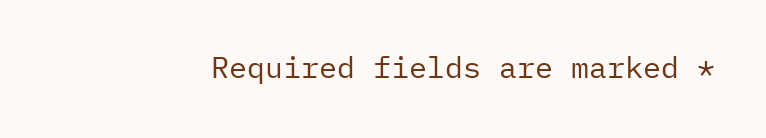Required fields are marked *